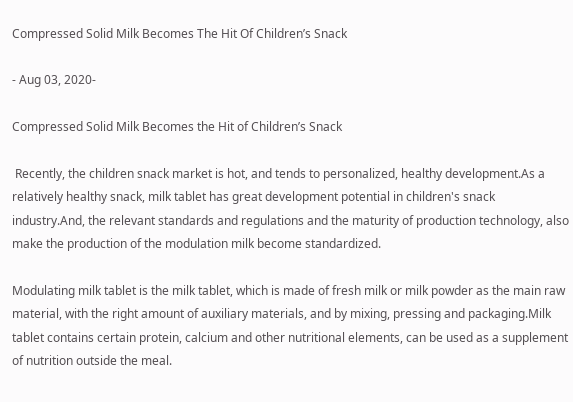Compressed Solid Milk Becomes The Hit Of Children’s Snack

- Aug 03, 2020-

Compressed Solid Milk Becomes the Hit of Children’s Snack

 Recently, the children snack market is hot, and tends to personalized, healthy development.As a relatively healthy snack, milk tablet has great development potential in children's snack industry.And, the relevant standards and regulations and the maturity of production technology, also make the production of the modulation milk become standardized.

Modulating milk tablet is the milk tablet, which is made of fresh milk or milk powder as the main raw material, with the right amount of auxiliary materials, and by mixing, pressing and packaging.Milk tablet contains certain protein, calcium and other nutritional elements, can be used as a supplement of nutrition outside the meal.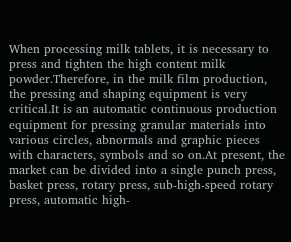When processing milk tablets, it is necessary to press and tighten the high content milk powder.Therefore, in the milk film production, the pressing and shaping equipment is very critical.It is an automatic continuous production equipment for pressing granular materials into various circles, abnormals and graphic pieces with characters, symbols and so on.At present, the market can be divided into a single punch press, basket press, rotary press, sub-high-speed rotary press, automatic high-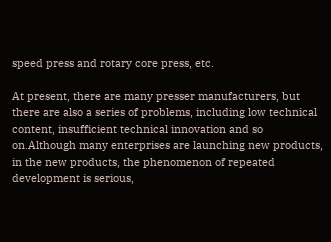speed press and rotary core press, etc.

At present, there are many presser manufacturers, but there are also a series of problems, including low technical content, insufficient technical innovation and so on.Although many enterprises are launching new products, in the new products, the phenomenon of repeated development is serious,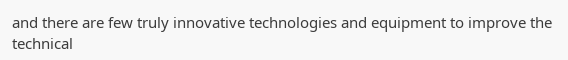and there are few truly innovative technologies and equipment to improve the technical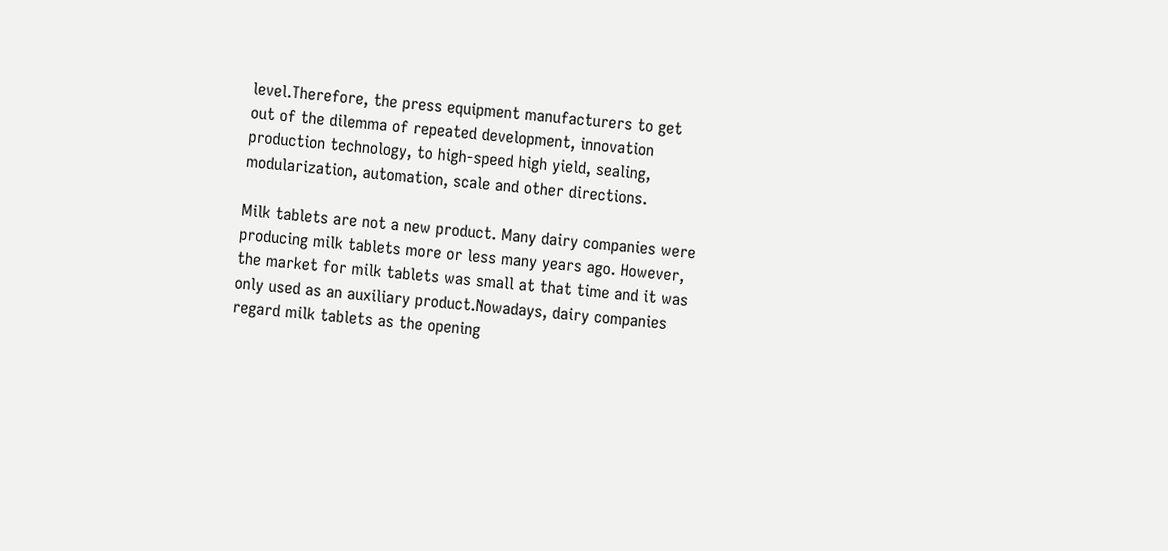level.Therefore, the press equipment manufacturers to get out of the dilemma of repeated development, innovation production technology, to high-speed high yield, sealing, modularization, automation, scale and other directions.

Milk tablets are not a new product. Many dairy companies were producing milk tablets more or less many years ago. However, the market for milk tablets was small at that time and it was only used as an auxiliary product.Nowadays, dairy companies regard milk tablets as the opening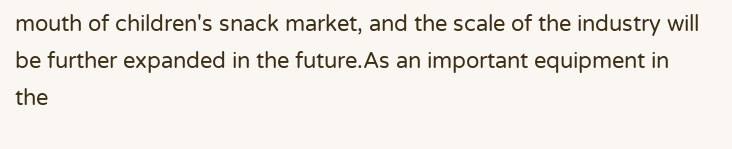mouth of children's snack market, and the scale of the industry will be further expanded in the future.As an important equipment in the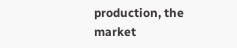production, the market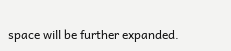space will be further expanded.